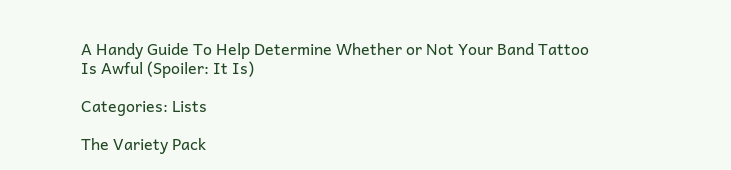A Handy Guide To Help Determine Whether or Not Your Band Tattoo Is Awful (Spoiler: It Is)

Categories: Lists

The Variety Pack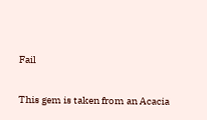Fail

This gem is taken from an Acacia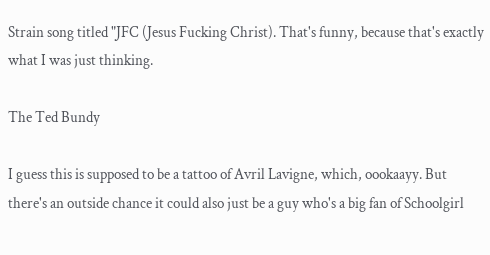Strain song titled "JFC (Jesus Fucking Christ). That's funny, because that's exactly what I was just thinking.

The Ted Bundy

I guess this is supposed to be a tattoo of Avril Lavigne, which, oookaayy. But there's an outside chance it could also just be a guy who's a big fan of Schoolgirl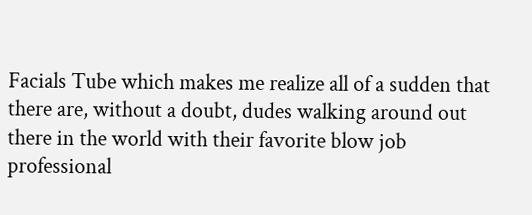Facials Tube which makes me realize all of a sudden that there are, without a doubt, dudes walking around out there in the world with their favorite blow job professional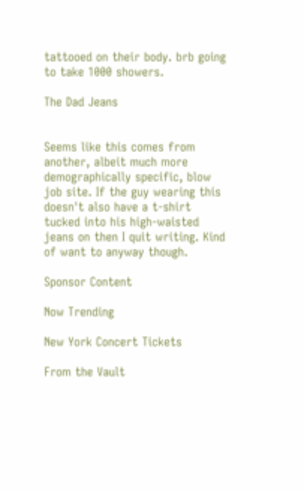tattooed on their body. brb going to take 1000 showers.

The Dad Jeans


Seems like this comes from another, albeit much more demographically specific, blow job site. If the guy wearing this doesn't also have a t-shirt tucked into his high-waisted jeans on then I quit writing. Kind of want to anyway though.

Sponsor Content

Now Trending

New York Concert Tickets

From the Vault